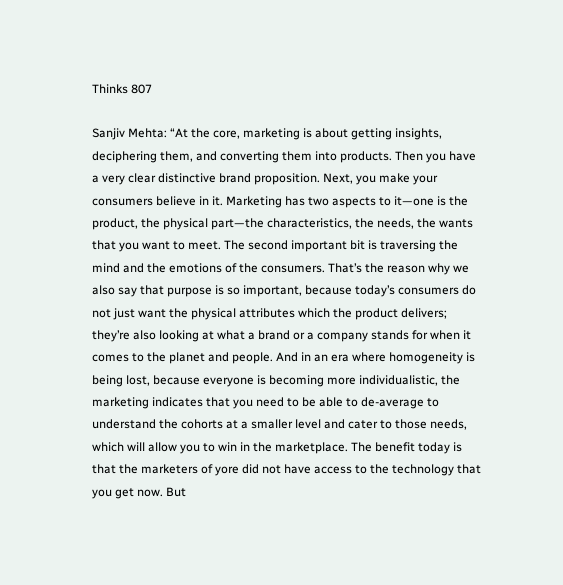Thinks 807

Sanjiv Mehta: “At the core, marketing is about getting insights, deciphering them, and converting them into products. Then you have a very clear distinctive brand proposition. Next, you make your consumers believe in it. Marketing has two aspects to it—one is the product, the physical part—the characteristics, the needs, the wants that you want to meet. The second important bit is traversing the mind and the emotions of the consumers. That’s the reason why we also say that purpose is so important, because today’s consumers do not just want the physical attributes which the product delivers; they’re also looking at what a brand or a company stands for when it comes to the planet and people. And in an era where homogeneity is being lost, because everyone is becoming more individualistic, the marketing indicates that you need to be able to de-average to understand the cohorts at a smaller level and cater to those needs, which will allow you to win in the marketplace. The benefit today is that the marketers of yore did not have access to the technology that you get now. But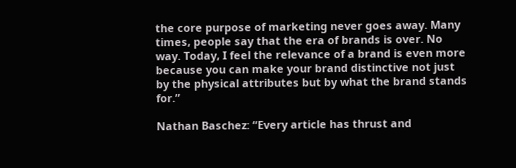the core purpose of marketing never goes away. Many times, people say that the era of brands is over. No way. Today, I feel the relevance of a brand is even more because you can make your brand distinctive not just by the physical attributes but by what the brand stands for.”

Nathan Baschez: “Every article has thrust and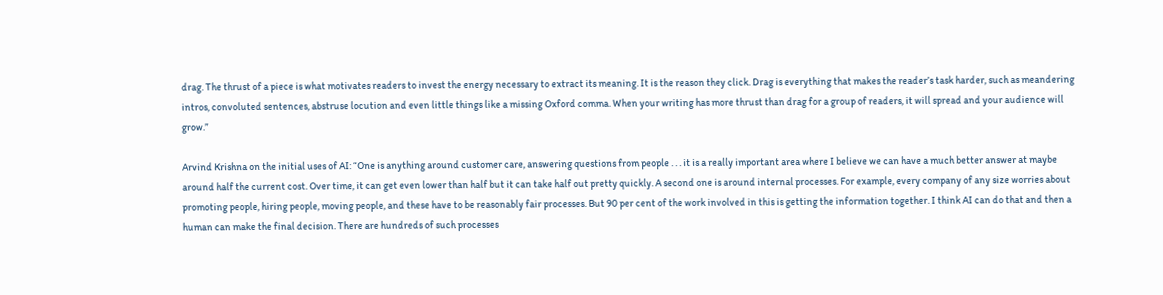drag. The thrust of a piece is what motivates readers to invest the energy necessary to extract its meaning. It is the reason they click. Drag is everything that makes the reader’s task harder, such as meandering intros, convoluted sentences, abstruse locution and even little things like a missing Oxford comma. When your writing has more thrust than drag for a group of readers, it will spread and your audience will grow.”

Arvind Krishna on the initial uses of AI: “One is anything around customer care, answering questions from people . . . it is a really important area where I believe we can have a much better answer at maybe around half the current cost. Over time, it can get even lower than half but it can take half out pretty quickly. A second one is around internal processes. For example, every company of any size worries about promoting people, hiring people, moving people, and these have to be reasonably fair processes. But 90 per cent of the work involved in this is getting the information together. I think AI can do that and then a human can make the final decision. There are hundreds of such processes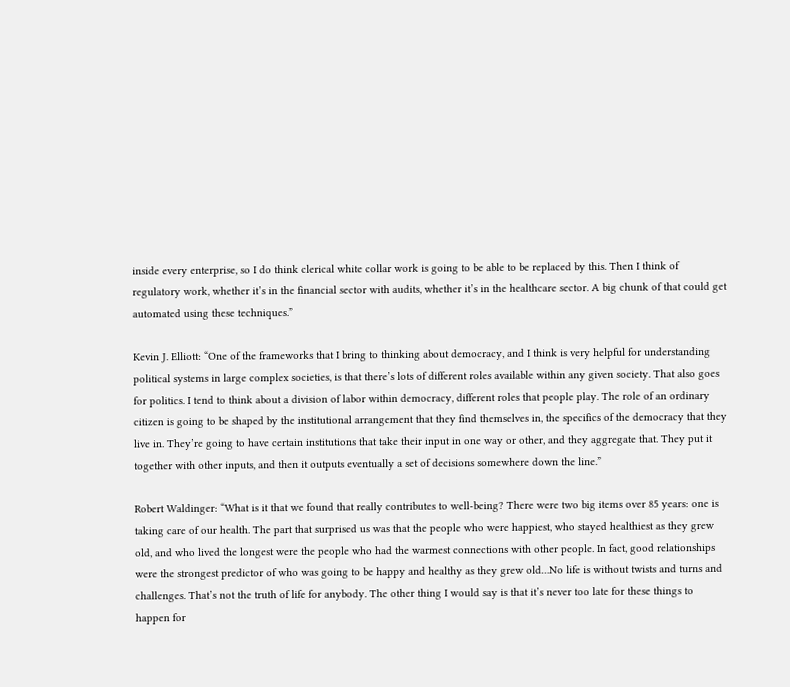inside every enterprise, so I do think clerical white collar work is going to be able to be replaced by this. Then I think of regulatory work, whether it’s in the financial sector with audits, whether it’s in the healthcare sector. A big chunk of that could get automated using these techniques.”

Kevin J. Elliott: “One of the frameworks that I bring to thinking about democracy, and I think is very helpful for understanding political systems in large complex societies, is that there’s lots of different roles available within any given society. That also goes for politics. I tend to think about a division of labor within democracy, different roles that people play. The role of an ordinary citizen is going to be shaped by the institutional arrangement that they find themselves in, the specifics of the democracy that they live in. They’re going to have certain institutions that take their input in one way or other, and they aggregate that. They put it together with other inputs, and then it outputs eventually a set of decisions somewhere down the line.”

Robert Waldinger: “What is it that we found that really contributes to well-being? There were two big items over 85 years: one is taking care of our health. The part that surprised us was that the people who were happiest, who stayed healthiest as they grew old, and who lived the longest were the people who had the warmest connections with other people. In fact, good relationships were the strongest predictor of who was going to be happy and healthy as they grew old…No life is without twists and turns and challenges. That’s not the truth of life for anybody. The other thing I would say is that it’s never too late for these things to happen for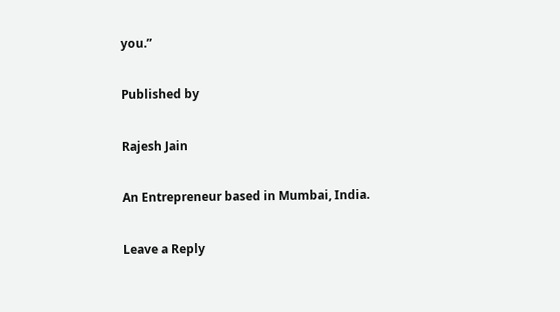you.”

Published by

Rajesh Jain

An Entrepreneur based in Mumbai, India.

Leave a Reply